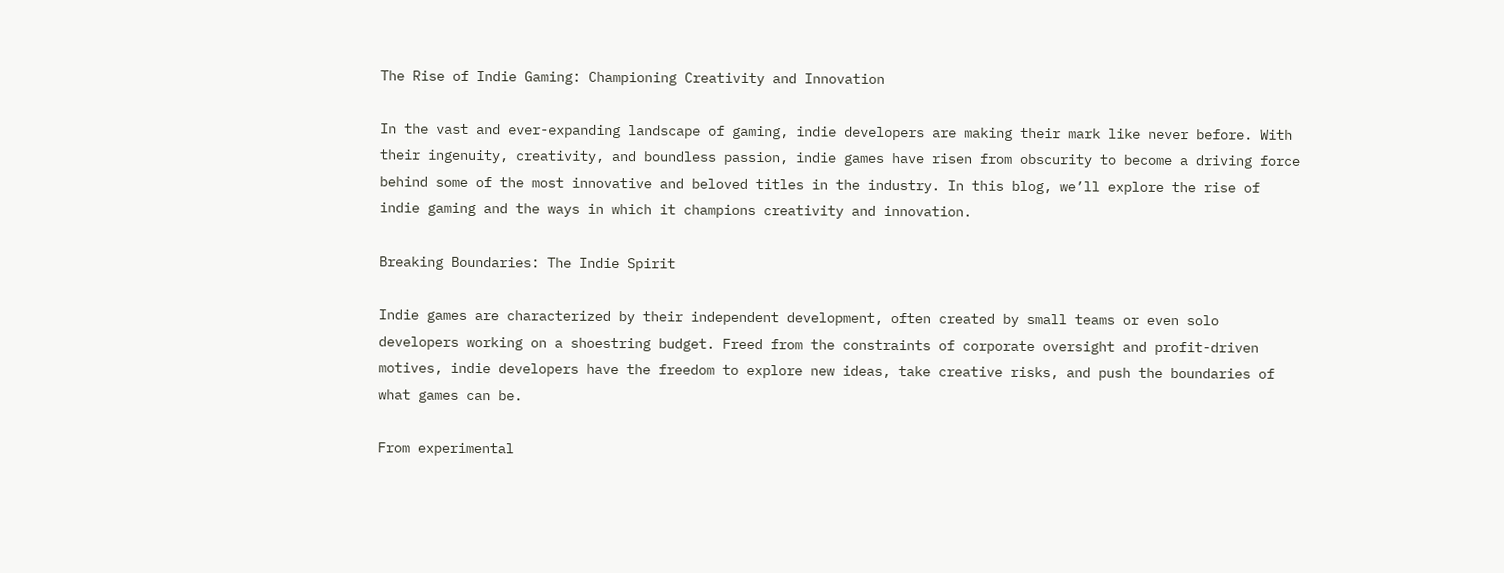The Rise of Indie Gaming: Championing Creativity and Innovation

In the vast and ever-expanding landscape of gaming, indie developers are making their mark like never before. With their ingenuity, creativity, and boundless passion, indie games have risen from obscurity to become a driving force behind some of the most innovative and beloved titles in the industry. In this blog, we’ll explore the rise of indie gaming and the ways in which it champions creativity and innovation.

Breaking Boundaries: The Indie Spirit

Indie games are characterized by their independent development, often created by small teams or even solo developers working on a shoestring budget. Freed from the constraints of corporate oversight and profit-driven motives, indie developers have the freedom to explore new ideas, take creative risks, and push the boundaries of what games can be.

From experimental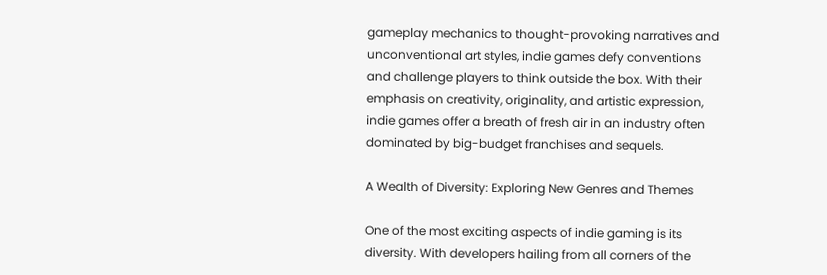gameplay mechanics to thought-provoking narratives and unconventional art styles, indie games defy conventions and challenge players to think outside the box. With their emphasis on creativity, originality, and artistic expression, indie games offer a breath of fresh air in an industry often dominated by big-budget franchises and sequels.

A Wealth of Diversity: Exploring New Genres and Themes

One of the most exciting aspects of indie gaming is its diversity. With developers hailing from all corners of the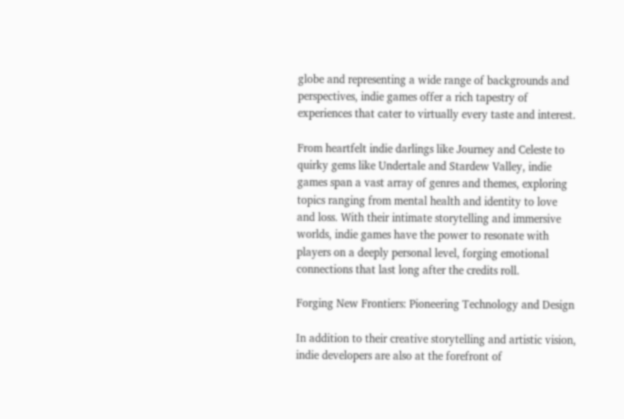globe and representing a wide range of backgrounds and perspectives, indie games offer a rich tapestry of experiences that cater to virtually every taste and interest.

From heartfelt indie darlings like Journey and Celeste to quirky gems like Undertale and Stardew Valley, indie games span a vast array of genres and themes, exploring topics ranging from mental health and identity to love and loss. With their intimate storytelling and immersive worlds, indie games have the power to resonate with players on a deeply personal level, forging emotional connections that last long after the credits roll.

Forging New Frontiers: Pioneering Technology and Design

In addition to their creative storytelling and artistic vision, indie developers are also at the forefront of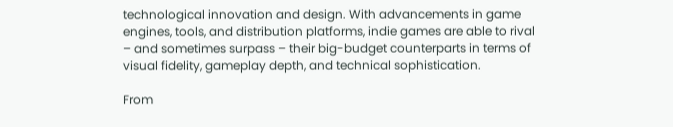technological innovation and design. With advancements in game engines, tools, and distribution platforms, indie games are able to rival – and sometimes surpass – their big-budget counterparts in terms of visual fidelity, gameplay depth, and technical sophistication.

From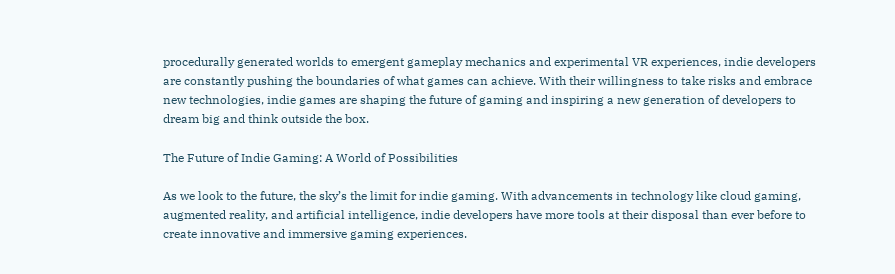procedurally generated worlds to emergent gameplay mechanics and experimental VR experiences, indie developers are constantly pushing the boundaries of what games can achieve. With their willingness to take risks and embrace new technologies, indie games are shaping the future of gaming and inspiring a new generation of developers to dream big and think outside the box.

The Future of Indie Gaming: A World of Possibilities

As we look to the future, the sky’s the limit for indie gaming. With advancements in technology like cloud gaming, augmented reality, and artificial intelligence, indie developers have more tools at their disposal than ever before to create innovative and immersive gaming experiences.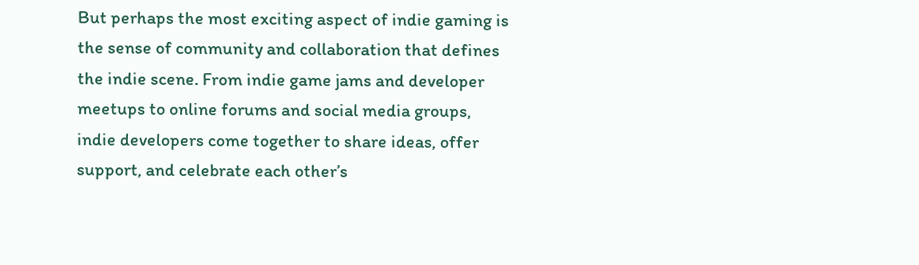But perhaps the most exciting aspect of indie gaming is the sense of community and collaboration that defines the indie scene. From indie game jams and developer meetups to online forums and social media groups, indie developers come together to share ideas, offer support, and celebrate each other’s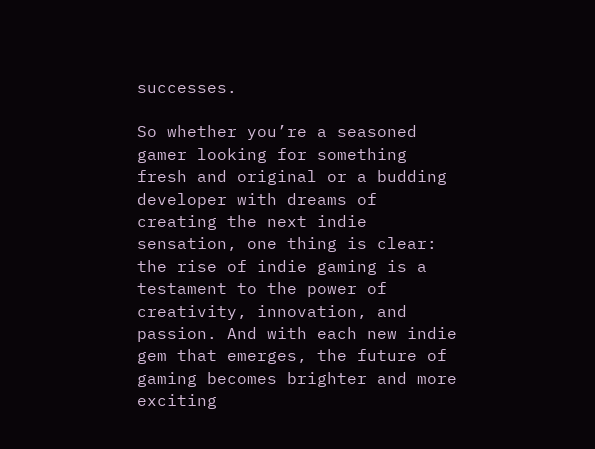successes.

So whether you’re a seasoned gamer looking for something fresh and original or a budding developer with dreams of creating the next indie sensation, one thing is clear: the rise of indie gaming is a testament to the power of creativity, innovation, and passion. And with each new indie gem that emerges, the future of gaming becomes brighter and more exciting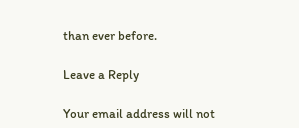than ever before.

Leave a Reply

Your email address will not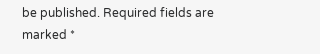be published. Required fields are marked *